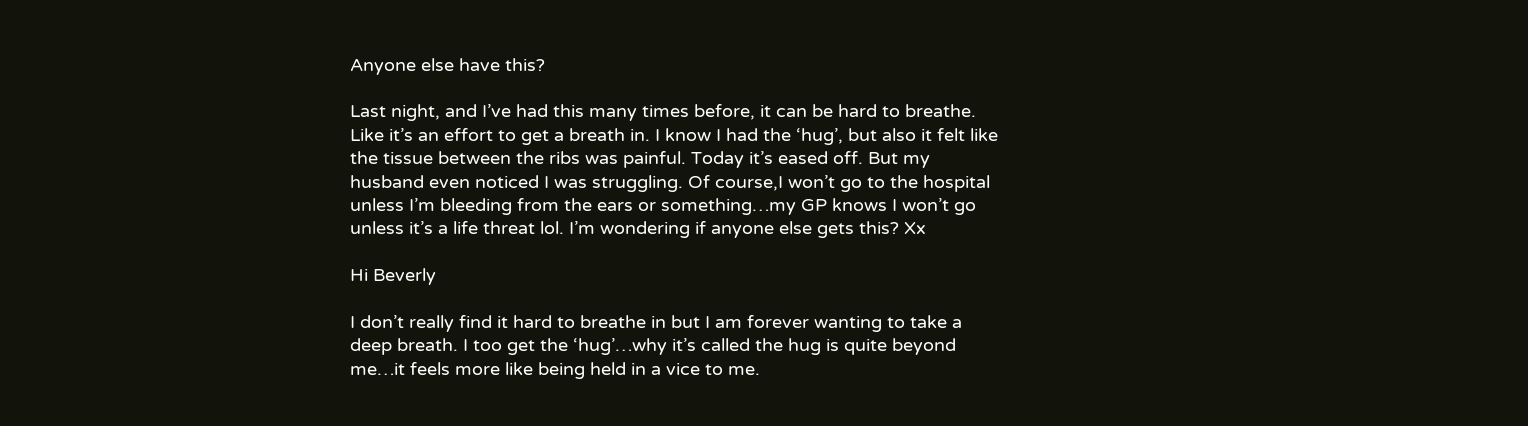Anyone else have this?

Last night, and I’ve had this many times before, it can be hard to breathe. Like it’s an effort to get a breath in. I know I had the ‘hug’, but also it felt like the tissue between the ribs was painful. Today it’s eased off. But my husband even noticed I was struggling. Of course,I won’t go to the hospital unless I’m bleeding from the ears or something…my GP knows I won’t go unless it’s a life threat lol. I’m wondering if anyone else gets this? Xx

Hi Beverly

I don’t really find it hard to breathe in but I am forever wanting to take a deep breath. I too get the ‘hug’…why it’s called the hug is quite beyond me…it feels more like being held in a vice to me.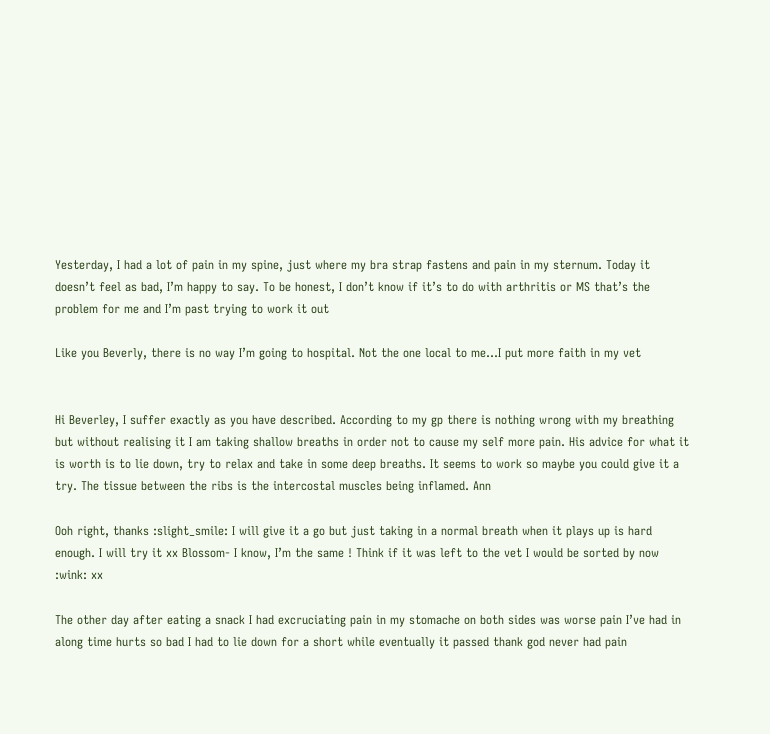Yesterday, I had a lot of pain in my spine, just where my bra strap fastens and pain in my sternum. Today it doesn’t feel as bad, I’m happy to say. To be honest, I don’t know if it’s to do with arthritis or MS that’s the problem for me and I’m past trying to work it out

Like you Beverly, there is no way I’m going to hospital. Not the one local to me…I put more faith in my vet


Hi Beverley, I suffer exactly as you have described. According to my gp there is nothing wrong with my breathing but without realising it I am taking shallow breaths in order not to cause my self more pain. His advice for what it is worth is to lie down, try to relax and take in some deep breaths. It seems to work so maybe you could give it a try. The tissue between the ribs is the intercostal muscles being inflamed. Ann

Ooh right, thanks :slight_smile: I will give it a go but just taking in a normal breath when it plays up is hard enough. I will try it xx Blossom- I know, I’m the same ! Think if it was left to the vet I would be sorted by now :wink: xx

The other day after eating a snack I had excruciating pain in my stomache on both sides was worse pain I’ve had in along time hurts so bad I had to lie down for a short while eventually it passed thank god never had pain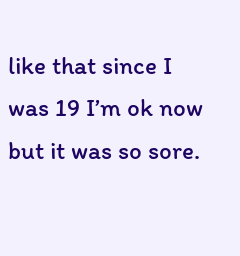like that since I was 19 I’m ok now but it was so sore.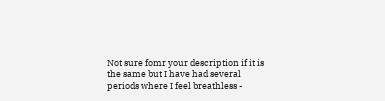Not sure fomr your description if it is the same but I have had several periods where I feel breathless -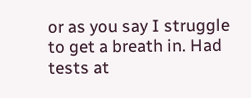or as you say I struggle to get a breath in. Had tests at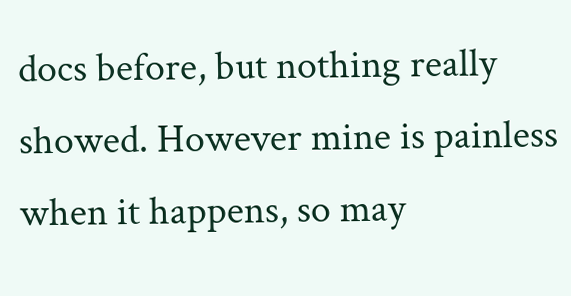docs before, but nothing really showed. However mine is painless when it happens, so may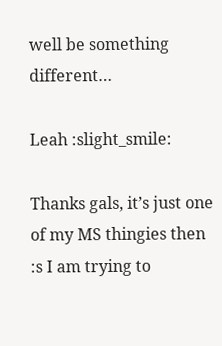well be something different…

Leah :slight_smile:

Thanks gals, it’s just one of my MS thingies then :s I am trying to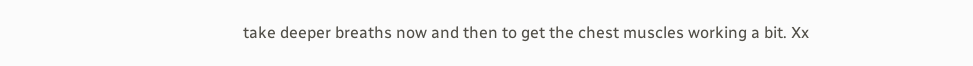take deeper breaths now and then to get the chest muscles working a bit. Xx